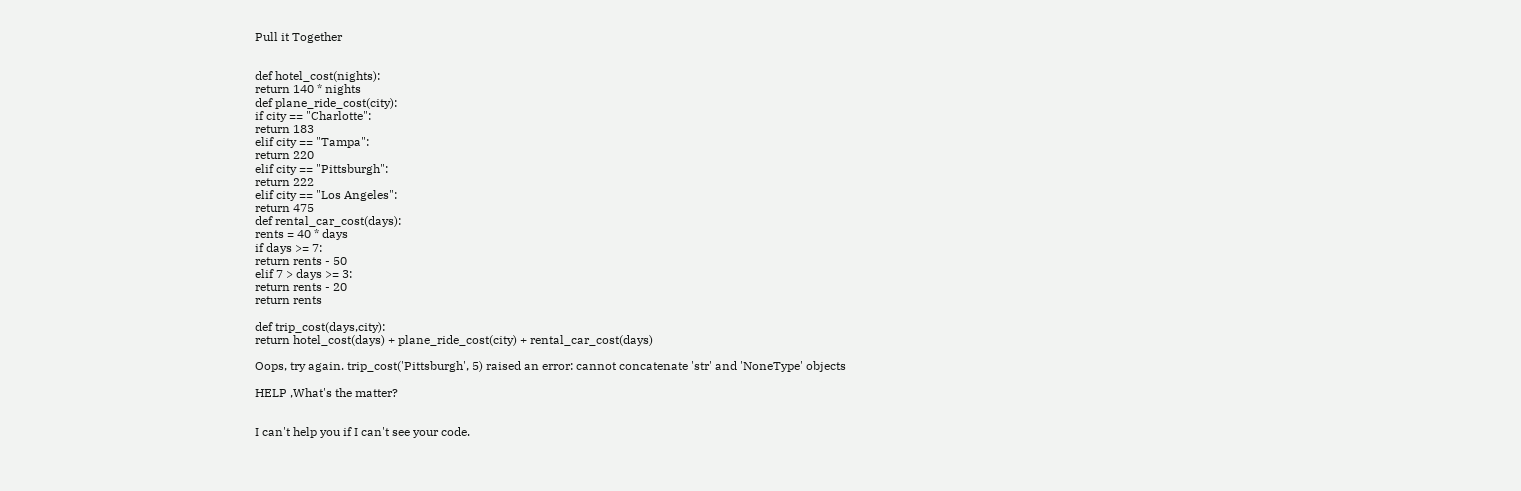Pull it Together


def hotel_cost(nights):
return 140 * nights
def plane_ride_cost(city):
if city == "Charlotte":
return 183
elif city == "Tampa":
return 220
elif city == "Pittsburgh":
return 222
elif city == "Los Angeles":
return 475
def rental_car_cost(days):
rents = 40 * days
if days >= 7:
return rents - 50
elif 7 > days >= 3:
return rents - 20
return rents

def trip_cost(days,city):
return hotel_cost(days) + plane_ride_cost(city) + rental_car_cost(days)

Oops, try again. trip_cost('Pittsburgh', 5) raised an error: cannot concatenate 'str' and 'NoneType' objects

HELP ,What's the matter?


I can't help you if I can't see your code.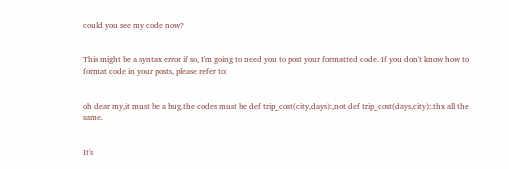could you see my code now?


This might be a syntax error if so, I'm going to need you to post your formatted code. If you don't know how to format code in your posts, please refer to:


oh dear my,it must be a bug.the codes must be def trip_cost(city,days):,not def trip_cost(days,city):.thx all the same.


It's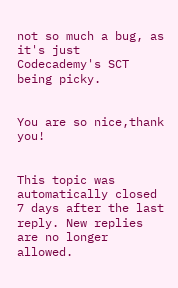not so much a bug, as it's just Codecademy's SCT being picky.


You are so nice,thank you!


This topic was automatically closed 7 days after the last reply. New replies are no longer allowed.